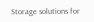Storage solutions for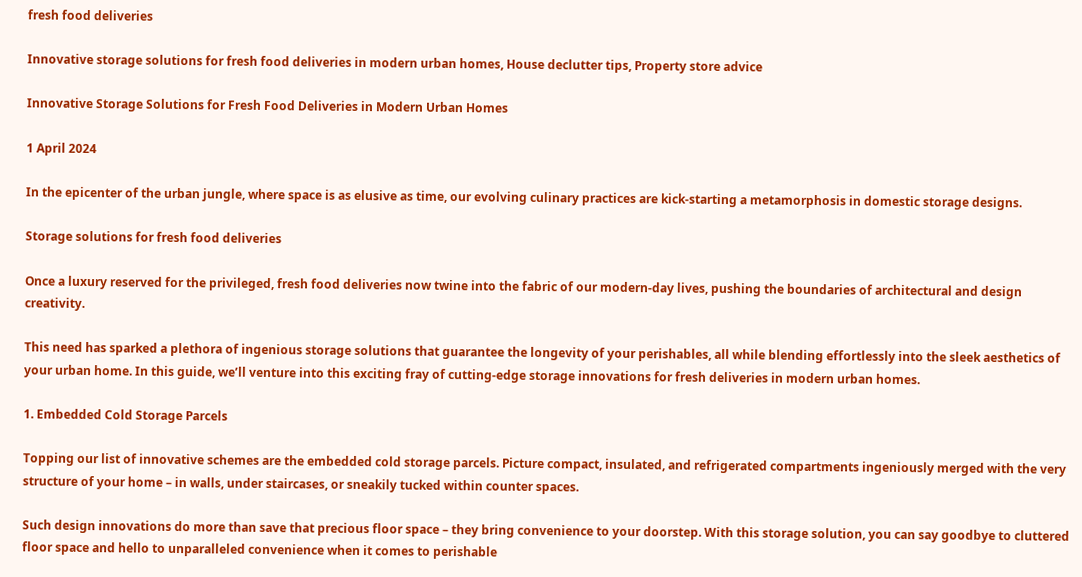fresh food deliveries

Innovative storage solutions for fresh food deliveries in modern urban homes, House declutter tips, Property store advice

Innovative Storage Solutions for Fresh Food Deliveries in Modern Urban Homes

1 April 2024

In the epicenter of the urban jungle, where space is as elusive as time, our evolving culinary practices are kick-starting a metamorphosis in domestic storage designs.

Storage solutions for fresh food deliveries

Once a luxury reserved for the privileged, fresh food deliveries now twine into the fabric of our modern-day lives, pushing the boundaries of architectural and design creativity.

This need has sparked a plethora of ingenious storage solutions that guarantee the longevity of your perishables, all while blending effortlessly into the sleek aesthetics of your urban home. In this guide, we’ll venture into this exciting fray of cutting-edge storage innovations for fresh deliveries in modern urban homes.

1. Embedded Cold Storage Parcels

Topping our list of innovative schemes are the embedded cold storage parcels. Picture compact, insulated, and refrigerated compartments ingeniously merged with the very structure of your home – in walls, under staircases, or sneakily tucked within counter spaces.

Such design innovations do more than save that precious floor space – they bring convenience to your doorstep. With this storage solution, you can say goodbye to cluttered floor space and hello to unparalleled convenience when it comes to perishable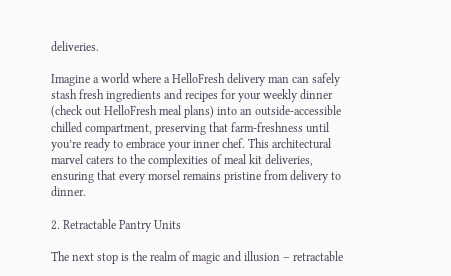deliveries.

Imagine a world where a HelloFresh delivery man can safely stash fresh ingredients and recipes for your weekly dinner (check out HelloFresh meal plans) into an outside-accessible chilled compartment, preserving that farm-freshness until you’re ready to embrace your inner chef. This architectural marvel caters to the complexities of meal kit deliveries, ensuring that every morsel remains pristine from delivery to dinner.

2. Retractable Pantry Units

The next stop is the realm of magic and illusion – retractable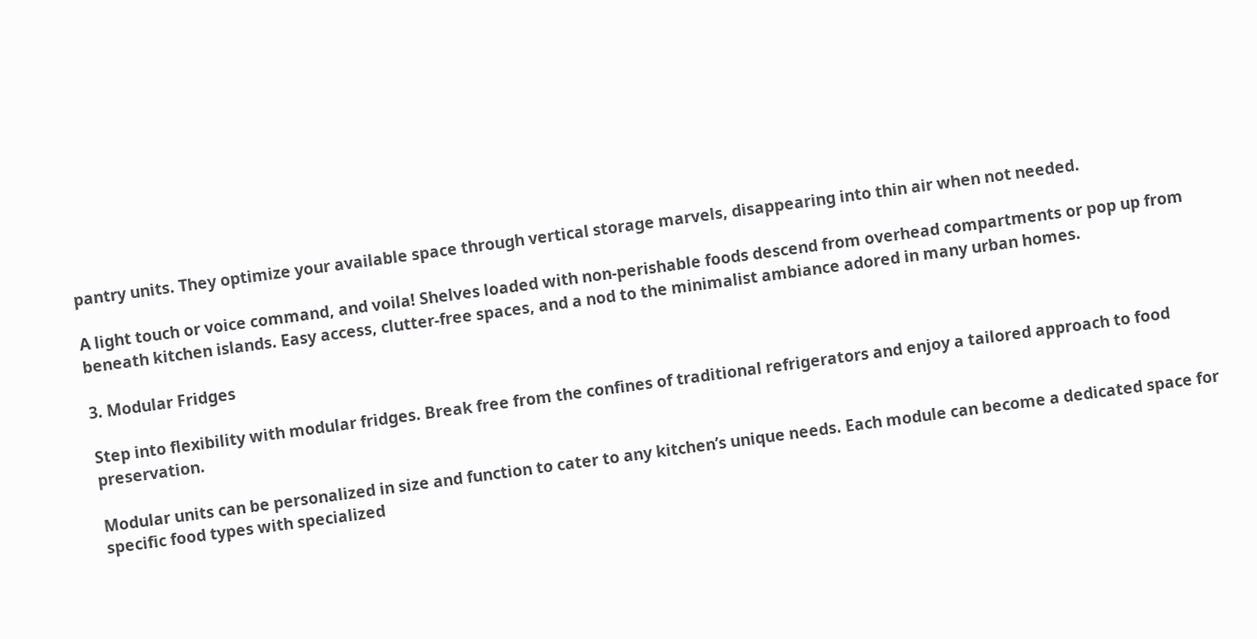pantry units. They optimize your available space through vertical storage marvels, disappearing into thin air when not needed.

A light touch or voice command, and voila! Shelves loaded with non-perishable foods descend from overhead compartments or pop up from beneath kitchen islands. Easy access, clutter-free spaces, and a nod to the minimalist ambiance adored in many urban homes.

3. Modular Fridges

Step into flexibility with modular fridges. Break free from the confines of traditional refrigerators and enjoy a tailored approach to food preservation.

Modular units can be personalized in size and function to cater to any kitchen’s unique needs. Each module can become a dedicated space for specific food types with specialized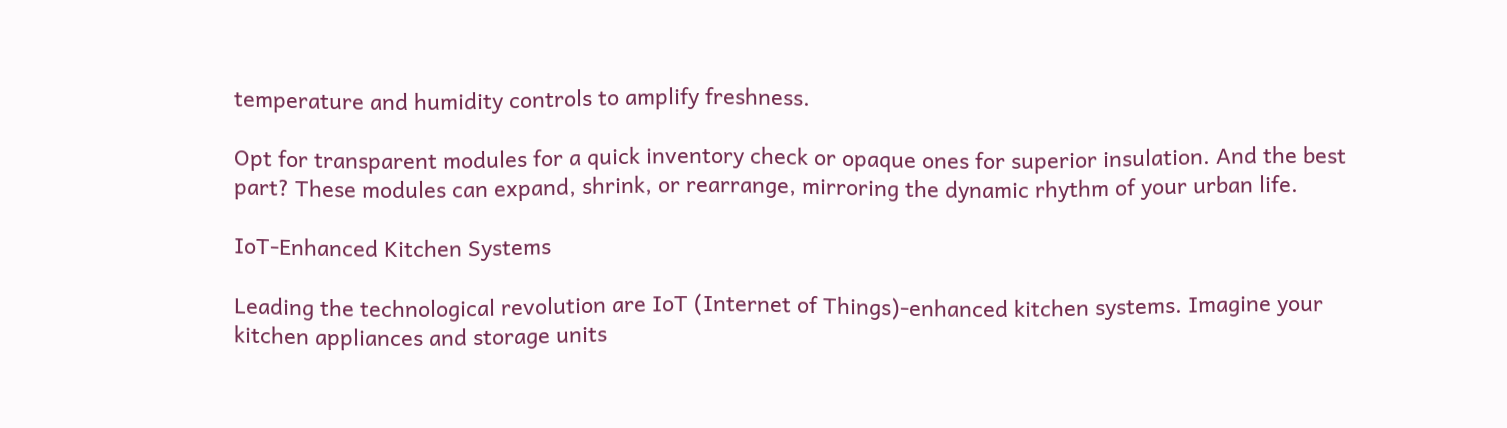temperature and humidity controls to amplify freshness.

Opt for transparent modules for a quick inventory check or opaque ones for superior insulation. And the best part? These modules can expand, shrink, or rearrange, mirroring the dynamic rhythm of your urban life.

IoT-Enhanced Kitchen Systems

Leading the technological revolution are IoT (Internet of Things)-enhanced kitchen systems. Imagine your kitchen appliances and storage units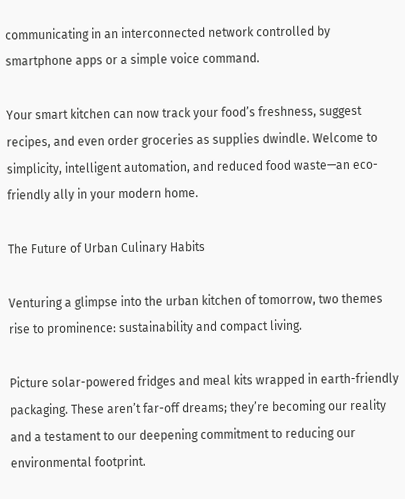communicating in an interconnected network controlled by smartphone apps or a simple voice command.

Your smart kitchen can now track your food’s freshness, suggest recipes, and even order groceries as supplies dwindle. Welcome to simplicity, intelligent automation, and reduced food waste—an eco-friendly ally in your modern home.

The Future of Urban Culinary Habits

Venturing a glimpse into the urban kitchen of tomorrow, two themes rise to prominence: sustainability and compact living.

Picture solar-powered fridges and meal kits wrapped in earth-friendly packaging. These aren’t far-off dreams; they’re becoming our reality and a testament to our deepening commitment to reducing our environmental footprint.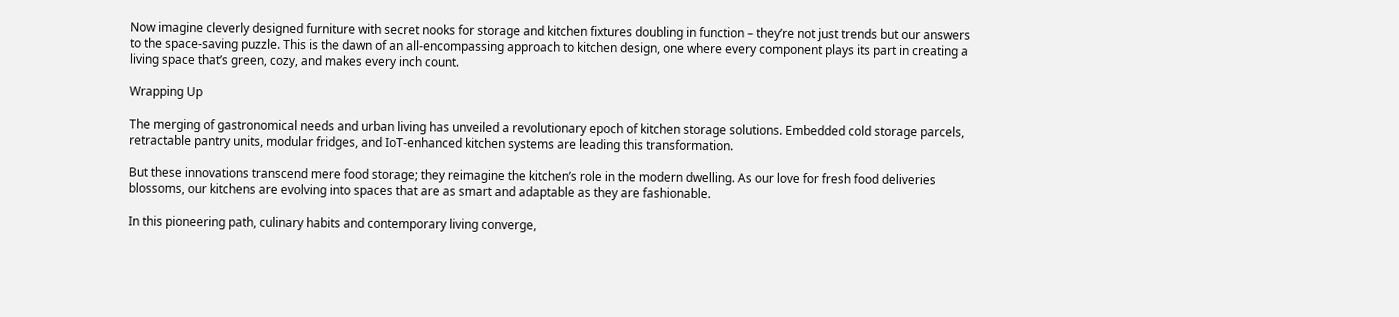Now imagine cleverly designed furniture with secret nooks for storage and kitchen fixtures doubling in function – they’re not just trends but our answers to the space-saving puzzle. This is the dawn of an all-encompassing approach to kitchen design, one where every component plays its part in creating a living space that’s green, cozy, and makes every inch count.

Wrapping Up

The merging of gastronomical needs and urban living has unveiled a revolutionary epoch of kitchen storage solutions. Embedded cold storage parcels, retractable pantry units, modular fridges, and IoT-enhanced kitchen systems are leading this transformation.

But these innovations transcend mere food storage; they reimagine the kitchen’s role in the modern dwelling. As our love for fresh food deliveries blossoms, our kitchens are evolving into spaces that are as smart and adaptable as they are fashionable.

In this pioneering path, culinary habits and contemporary living converge,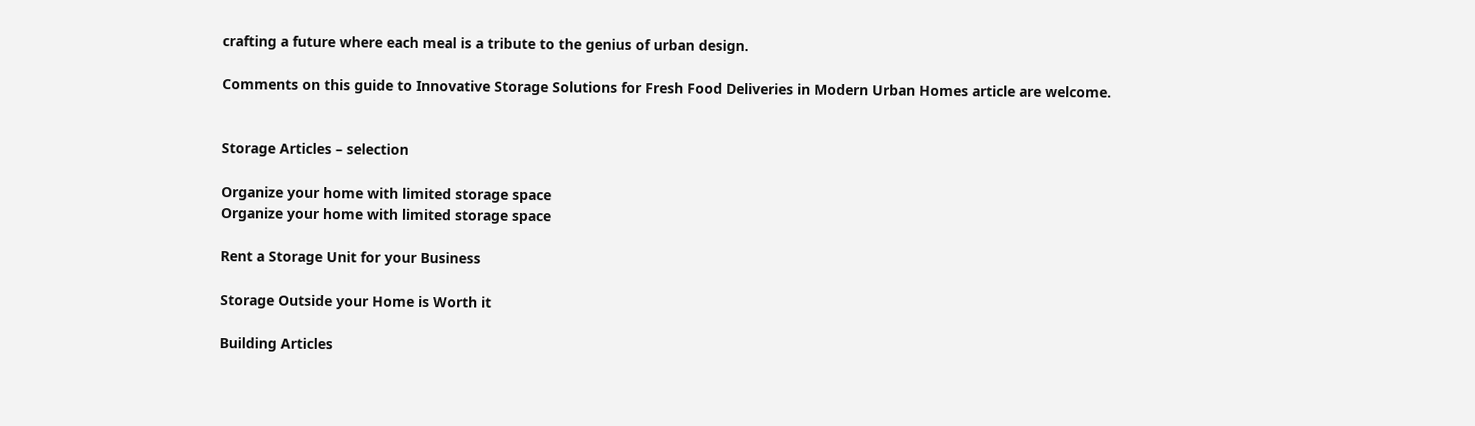crafting a future where each meal is a tribute to the genius of urban design.

Comments on this guide to Innovative Storage Solutions for Fresh Food Deliveries in Modern Urban Homes article are welcome.


Storage Articles – selection

Organize your home with limited storage space
Organize your home with limited storage space

Rent a Storage Unit for your Business

Storage Outside your Home is Worth it

Building Articles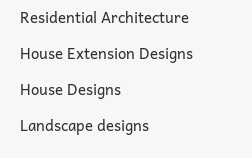Residential Architecture

House Extension Designs

House Designs

Landscape designs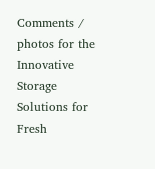Comments / photos for the Innovative Storage Solutions for Fresh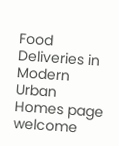Food Deliveries in Modern Urban Homes page welcome